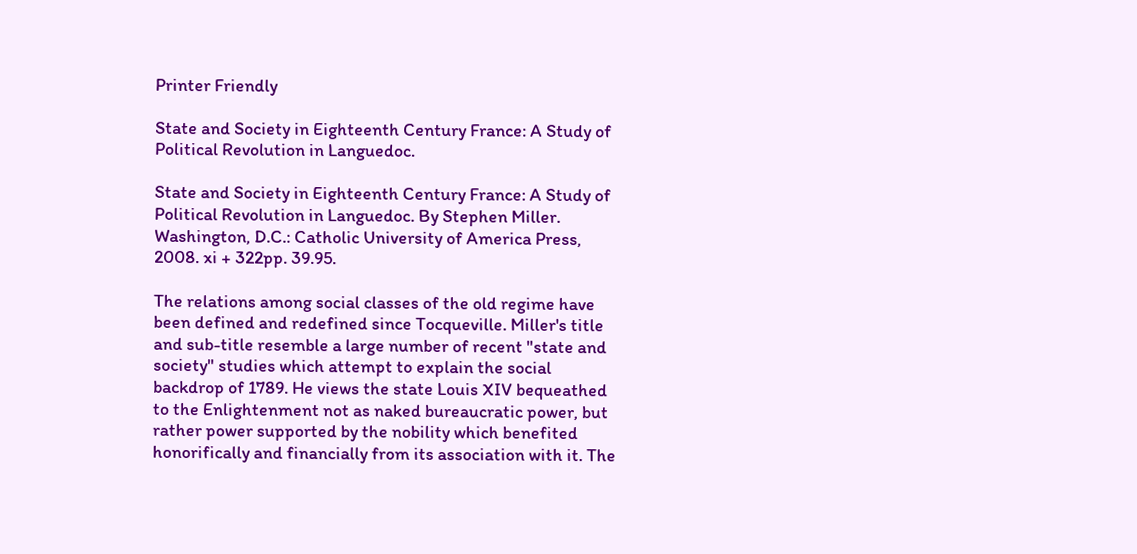Printer Friendly

State and Society in Eighteenth Century France: A Study of Political Revolution in Languedoc.

State and Society in Eighteenth Century France: A Study of Political Revolution in Languedoc. By Stephen Miller. Washington, D.C.: Catholic University of America Press, 2008. xi + 322pp. 39.95.

The relations among social classes of the old regime have been defined and redefined since Tocqueville. Miller's title and sub-title resemble a large number of recent "state and society" studies which attempt to explain the social backdrop of 1789. He views the state Louis XIV bequeathed to the Enlightenment not as naked bureaucratic power, but rather power supported by the nobility which benefited honorifically and financially from its association with it. The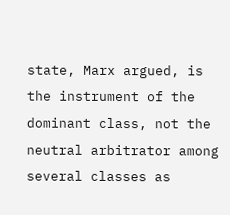state, Marx argued, is the instrument of the dominant class, not the neutral arbitrator among several classes as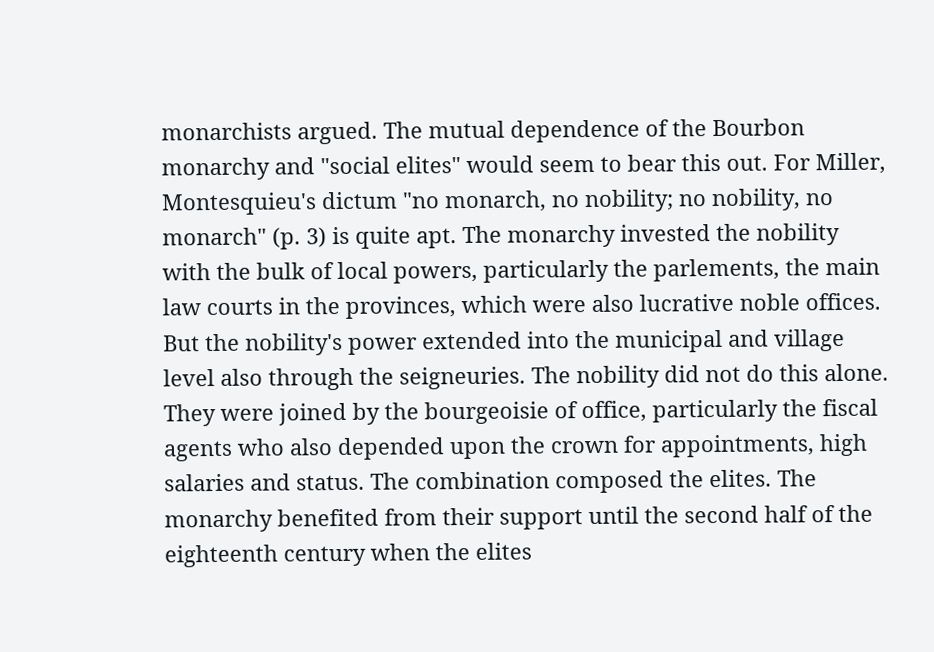monarchists argued. The mutual dependence of the Bourbon monarchy and "social elites" would seem to bear this out. For Miller, Montesquieu's dictum "no monarch, no nobility; no nobility, no monarch" (p. 3) is quite apt. The monarchy invested the nobility with the bulk of local powers, particularly the parlements, the main law courts in the provinces, which were also lucrative noble offices. But the nobility's power extended into the municipal and village level also through the seigneuries. The nobility did not do this alone. They were joined by the bourgeoisie of office, particularly the fiscal agents who also depended upon the crown for appointments, high salaries and status. The combination composed the elites. The monarchy benefited from their support until the second half of the eighteenth century when the elites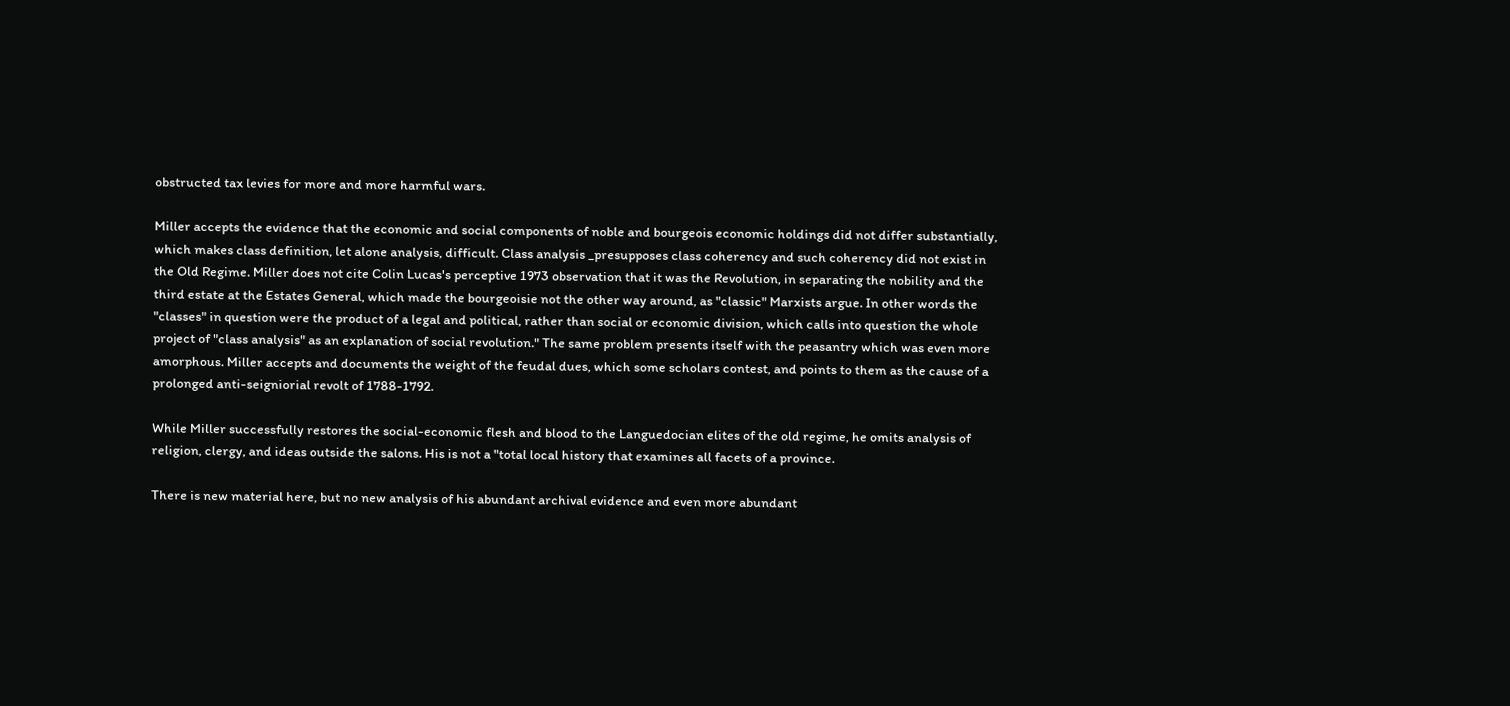obstructed tax levies for more and more harmful wars.

Miller accepts the evidence that the economic and social components of noble and bourgeois economic holdings did not differ substantially, which makes class definition, let alone analysis, difficult. Class analysis _presupposes class coherency and such coherency did not exist in the Old Regime. Miller does not cite Colin Lucas's perceptive 1973 observation that it was the Revolution, in separating the nobility and the third estate at the Estates General, which made the bourgeoisie not the other way around, as "classic" Marxists argue. In other words the "classes" in question were the product of a legal and political, rather than social or economic division, which calls into question the whole project of "class analysis" as an explanation of social revolution." The same problem presents itself with the peasantry which was even more amorphous. Miller accepts and documents the weight of the feudal dues, which some scholars contest, and points to them as the cause of a prolonged anti-seigniorial revolt of 1788-1792.

While Miller successfully restores the social-economic flesh and blood to the Languedocian elites of the old regime, he omits analysis of religion, clergy, and ideas outside the salons. His is not a "total local history that examines all facets of a province.

There is new material here, but no new analysis of his abundant archival evidence and even more abundant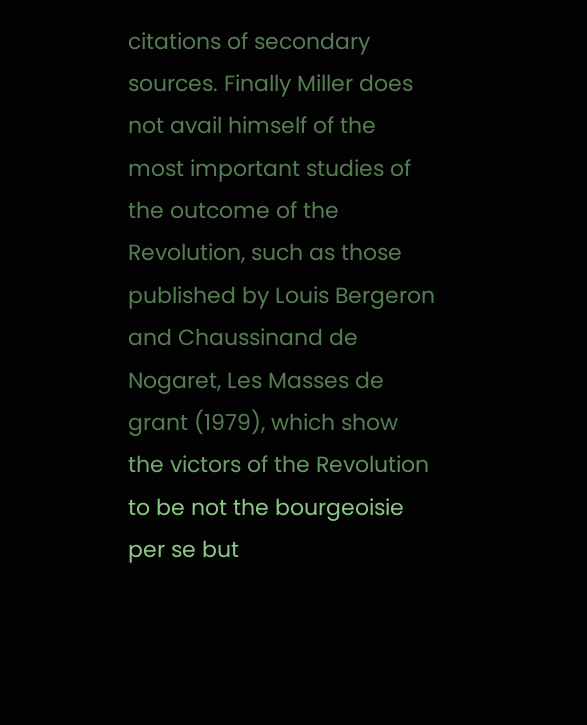citations of secondary sources. Finally Miller does not avail himself of the most important studies of the outcome of the Revolution, such as those published by Louis Bergeron and Chaussinand de Nogaret, Les Masses de grant (1979), which show the victors of the Revolution to be not the bourgeoisie per se but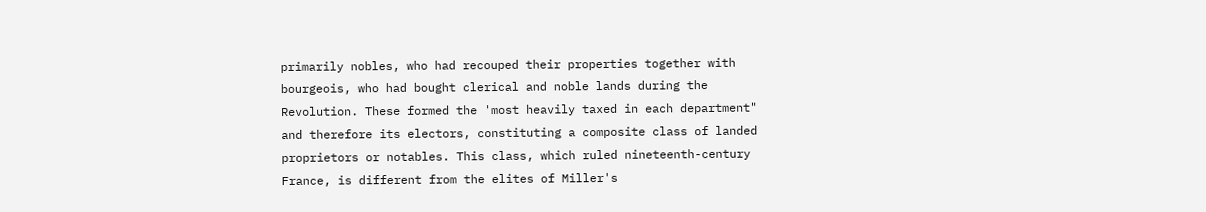primarily nobles, who had recouped their properties together with bourgeois, who had bought clerical and noble lands during the Revolution. These formed the 'most heavily taxed in each department" and therefore its electors, constituting a composite class of landed proprietors or notables. This class, which ruled nineteenth-century France, is different from the elites of Miller's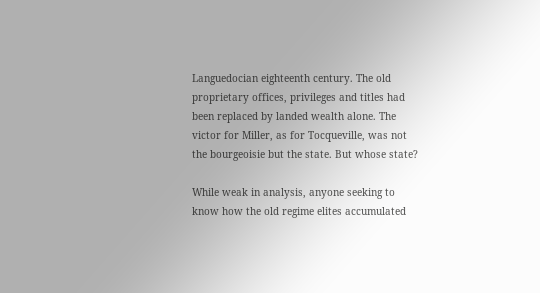Languedocian eighteenth century. The old proprietary offices, privileges and titles had been replaced by landed wealth alone. The victor for Miller, as for Tocqueville, was not the bourgeoisie but the state. But whose state?

While weak in analysis, anyone seeking to know how the old regime elites accumulated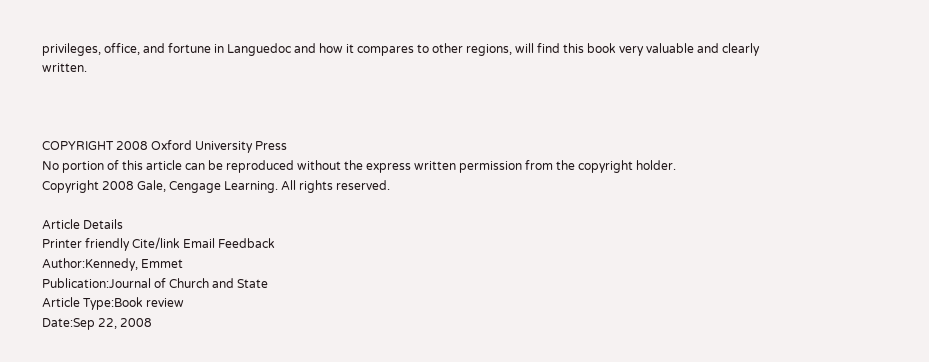privileges, office, and fortune in Languedoc and how it compares to other regions, will find this book very valuable and clearly written.



COPYRIGHT 2008 Oxford University Press
No portion of this article can be reproduced without the express written permission from the copyright holder.
Copyright 2008 Gale, Cengage Learning. All rights reserved.

Article Details
Printer friendly Cite/link Email Feedback
Author:Kennedy, Emmet
Publication:Journal of Church and State
Article Type:Book review
Date:Sep 22, 2008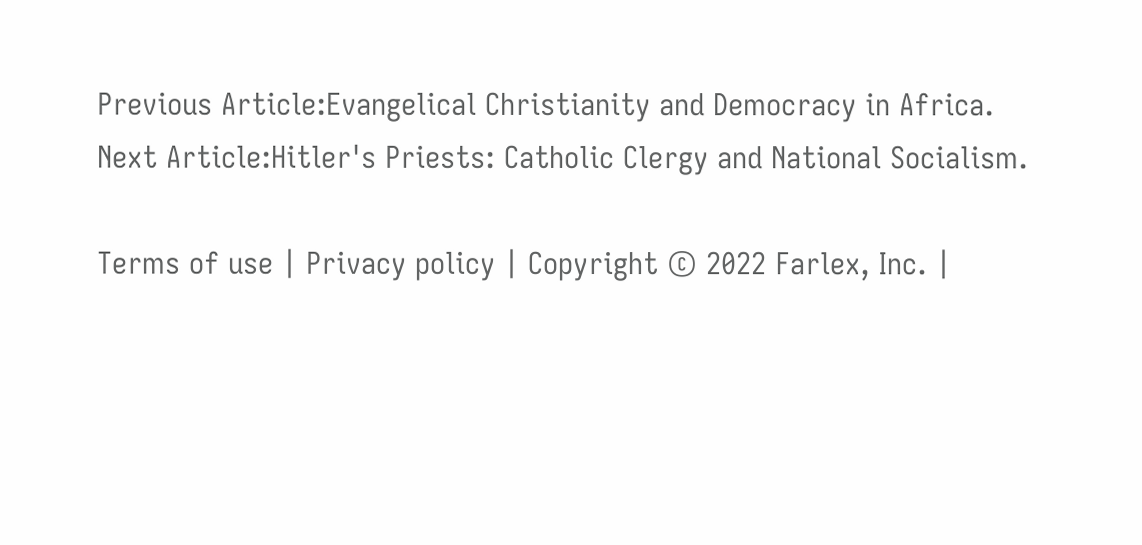Previous Article:Evangelical Christianity and Democracy in Africa.
Next Article:Hitler's Priests: Catholic Clergy and National Socialism.

Terms of use | Privacy policy | Copyright © 2022 Farlex, Inc. |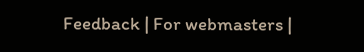Feedback | For webmasters |